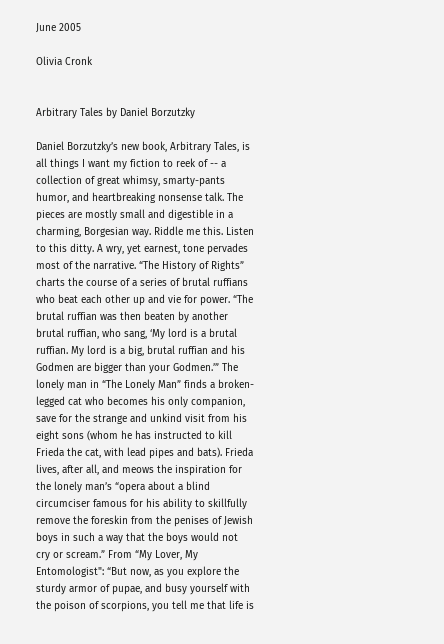June 2005

Olivia Cronk


Arbitrary Tales by Daniel Borzutzky

Daniel Borzutzky’s new book, Arbitrary Tales, is all things I want my fiction to reek of -- a collection of great whimsy, smarty-pants humor, and heartbreaking nonsense talk. The pieces are mostly small and digestible in a charming, Borgesian way. Riddle me this. Listen to this ditty. A wry, yet earnest, tone pervades most of the narrative. “The History of Rights” charts the course of a series of brutal ruffians who beat each other up and vie for power. “The brutal ruffian was then beaten by another brutal ruffian, who sang, ‘My lord is a brutal ruffian. My lord is a big, brutal ruffian and his Godmen are bigger than your Godmen.’” The lonely man in “The Lonely Man” finds a broken-legged cat who becomes his only companion, save for the strange and unkind visit from his eight sons (whom he has instructed to kill Frieda the cat, with lead pipes and bats). Frieda lives, after all, and meows the inspiration for the lonely man’s “opera about a blind circumciser famous for his ability to skillfully remove the foreskin from the penises of Jewish boys in such a way that the boys would not cry or scream.” From “My Lover, My Entomologist": “But now, as you explore the sturdy armor of pupae, and busy yourself with the poison of scorpions, you tell me that life is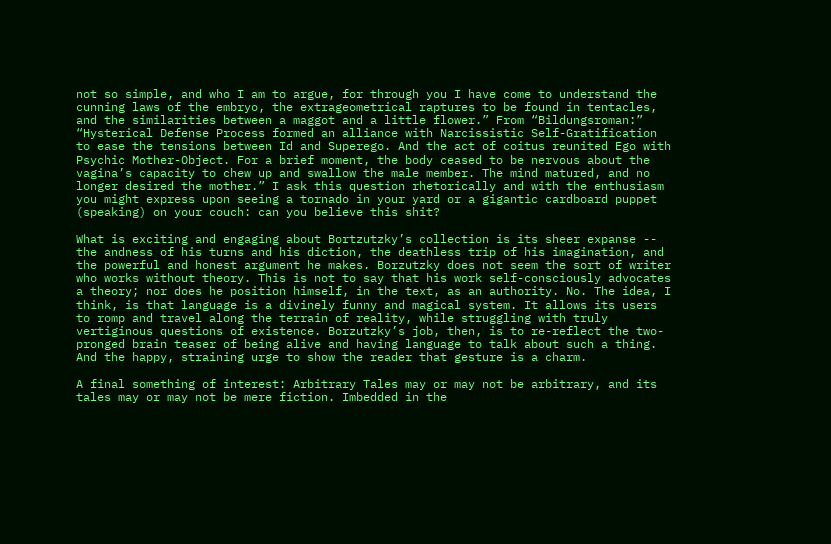not so simple, and who I am to argue, for through you I have come to understand the cunning laws of the embryo, the extrageometrical raptures to be found in tentacles, and the similarities between a maggot and a little flower.” From “Bildungsroman:” “Hysterical Defense Process formed an alliance with Narcissistic Self-Gratification to ease the tensions between Id and Superego. And the act of coitus reunited Ego with Psychic Mother-Object. For a brief moment, the body ceased to be nervous about the vagina’s capacity to chew up and swallow the male member. The mind matured, and no longer desired the mother.” I ask this question rhetorically and with the enthusiasm you might express upon seeing a tornado in your yard or a gigantic cardboard puppet (speaking) on your couch: can you believe this shit?

What is exciting and engaging about Bortzutzky’s collection is its sheer expanse -- the andness of his turns and his diction, the deathless trip of his imagination, and the powerful and honest argument he makes. Borzutzky does not seem the sort of writer who works without theory. This is not to say that his work self-consciously advocates a theory; nor does he position himself, in the text, as an authority. No. The idea, I think, is that language is a divinely funny and magical system. It allows its users to romp and travel along the terrain of reality, while struggling with truly vertiginous questions of existence. Borzutzky’s job, then, is to re-reflect the two-pronged brain teaser of being alive and having language to talk about such a thing. And the happy, straining urge to show the reader that gesture is a charm.

A final something of interest: Arbitrary Tales may or may not be arbitrary, and its tales may or may not be mere fiction. Imbedded in the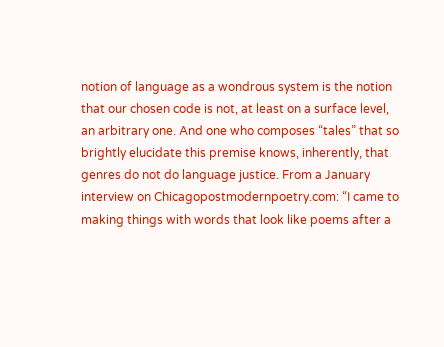notion of language as a wondrous system is the notion that our chosen code is not, at least on a surface level, an arbitrary one. And one who composes “tales” that so brightly elucidate this premise knows, inherently, that genres do not do language justice. From a January interview on Chicagopostmodernpoetry.com: “I came to making things with words that look like poems after a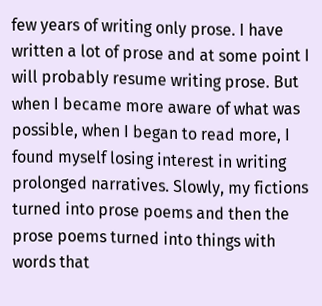few years of writing only prose. I have written a lot of prose and at some point I will probably resume writing prose. But when I became more aware of what was possible, when I began to read more, I found myself losing interest in writing prolonged narratives. Slowly, my fictions turned into prose poems and then the prose poems turned into things with words that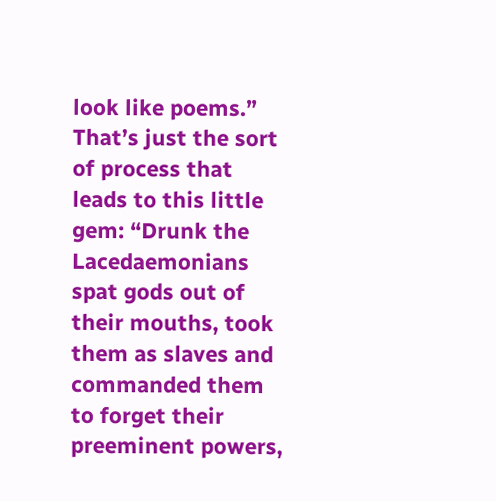look like poems.” That’s just the sort of process that leads to this little gem: “Drunk the Lacedaemonians spat gods out of their mouths, took them as slaves and commanded them to forget their preeminent powers,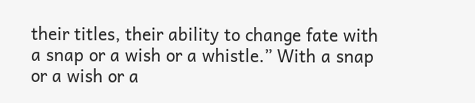their titles, their ability to change fate with a snap or a wish or a whistle.” With a snap or a wish or a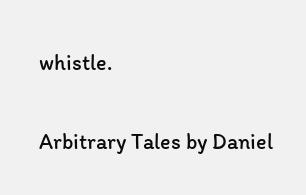whistle.

Arbitrary Tales by Daniel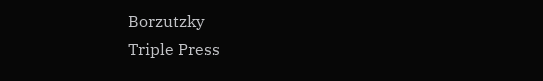Borzutzky
Triple Press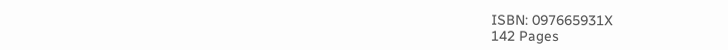ISBN: 097665931X
142 Pages